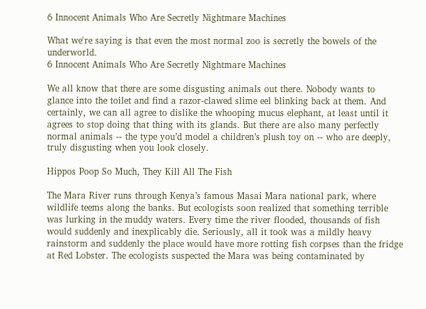6 Innocent Animals Who Are Secretly Nightmare Machines

What we're saying is that even the most normal zoo is secretly the bowels of the underworld.
6 Innocent Animals Who Are Secretly Nightmare Machines

We all know that there are some disgusting animals out there. Nobody wants to glance into the toilet and find a razor-clawed slime eel blinking back at them. And certainly, we can all agree to dislike the whooping mucus elephant, at least until it agrees to stop doing that thing with its glands. But there are also many perfectly normal animals -- the type you’d model a children’s plush toy on -- who are deeply, truly disgusting when you look closely.

Hippos Poop So Much, They Kill All The Fish

The Mara River runs through Kenya’s famous Masai Mara national park, where wildlife teems along the banks. But ecologists soon realized that something terrible was lurking in the muddy waters. Every time the river flooded, thousands of fish would suddenly and inexplicably die. Seriously, all it took was a mildly heavy rainstorm and suddenly the place would have more rotting fish corpses than the fridge at Red Lobster. The ecologists suspected the Mara was being contaminated by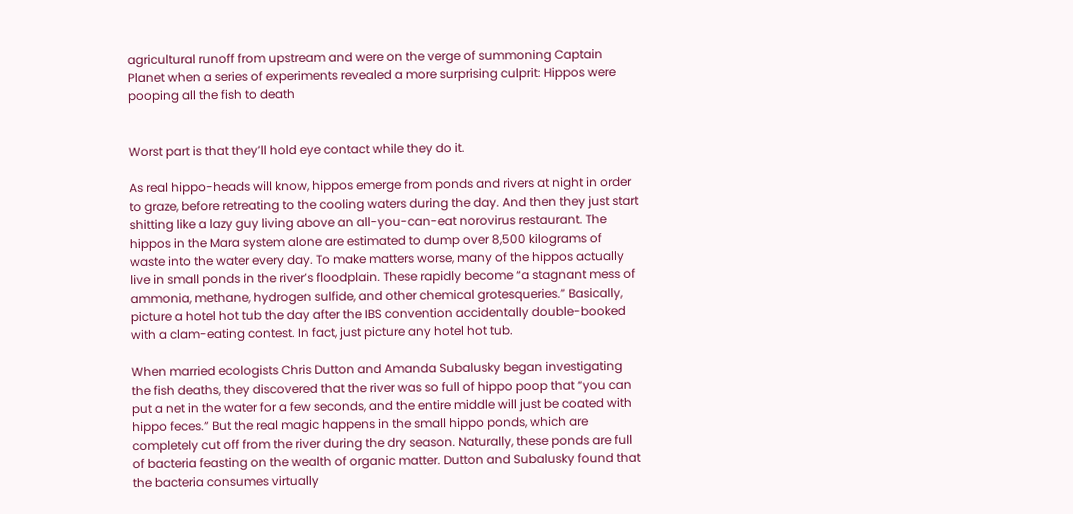agricultural runoff from upstream and were on the verge of summoning Captain Planet when a series of experiments revealed a more surprising culprit: Hippos were pooping all the fish to death


Worst part is that they’ll hold eye contact while they do it.

As real hippo-heads will know, hippos emerge from ponds and rivers at night in order to graze, before retreating to the cooling waters during the day. And then they just start shitting like a lazy guy living above an all-you-can-eat norovirus restaurant. The hippos in the Mara system alone are estimated to dump over 8,500 kilograms of waste into the water every day. To make matters worse, many of the hippos actually live in small ponds in the river’s floodplain. These rapidly become “a stagnant mess of ammonia, methane, hydrogen sulfide, and other chemical grotesqueries.” Basically, picture a hotel hot tub the day after the IBS convention accidentally double-booked with a clam-eating contest. In fact, just picture any hotel hot tub.

When married ecologists Chris Dutton and Amanda Subalusky began investigating the fish deaths, they discovered that the river was so full of hippo poop that “you can put a net in the water for a few seconds, and the entire middle will just be coated with hippo feces.” But the real magic happens in the small hippo ponds, which are completely cut off from the river during the dry season. Naturally, these ponds are full of bacteria feasting on the wealth of organic matter. Dutton and Subalusky found that the bacteria consumes virtually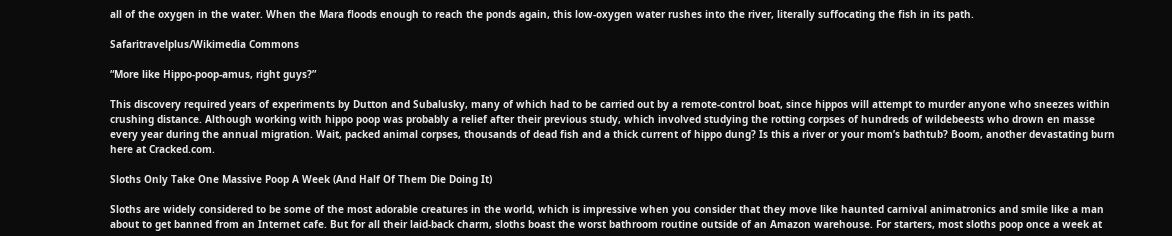all of the oxygen in the water. When the Mara floods enough to reach the ponds again, this low-oxygen water rushes into the river, literally suffocating the fish in its path.

Safaritravelplus/Wikimedia Commons

“More like Hippo-poop-amus, right guys?”

This discovery required years of experiments by Dutton and Subalusky, many of which had to be carried out by a remote-control boat, since hippos will attempt to murder anyone who sneezes within crushing distance. Although working with hippo poop was probably a relief after their previous study, which involved studying the rotting corpses of hundreds of wildebeests who drown en masse every year during the annual migration. Wait, packed animal corpses, thousands of dead fish and a thick current of hippo dung? Is this a river or your mom’s bathtub? Boom, another devastating burn here at Cracked.com.

Sloths Only Take One Massive Poop A Week (And Half Of Them Die Doing It)

Sloths are widely considered to be some of the most adorable creatures in the world, which is impressive when you consider that they move like haunted carnival animatronics and smile like a man about to get banned from an Internet cafe. But for all their laid-back charm, sloths boast the worst bathroom routine outside of an Amazon warehouse. For starters, most sloths poop once a week at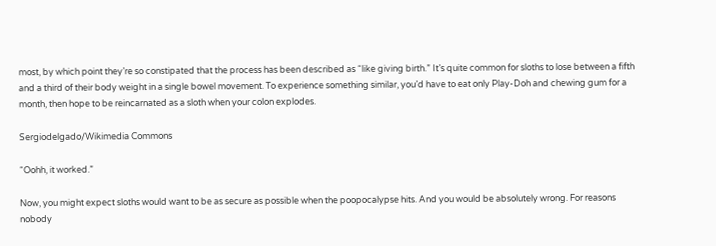most, by which point they’re so constipated that the process has been described as “like giving birth.” It’s quite common for sloths to lose between a fifth and a third of their body weight in a single bowel movement. To experience something similar, you’d have to eat only Play-Doh and chewing gum for a month, then hope to be reincarnated as a sloth when your colon explodes.

Sergiodelgado/Wikimedia Commons

“Oohh, it worked.”

Now, you might expect sloths would want to be as secure as possible when the poopocalypse hits. And you would be absolutely wrong. For reasons nobody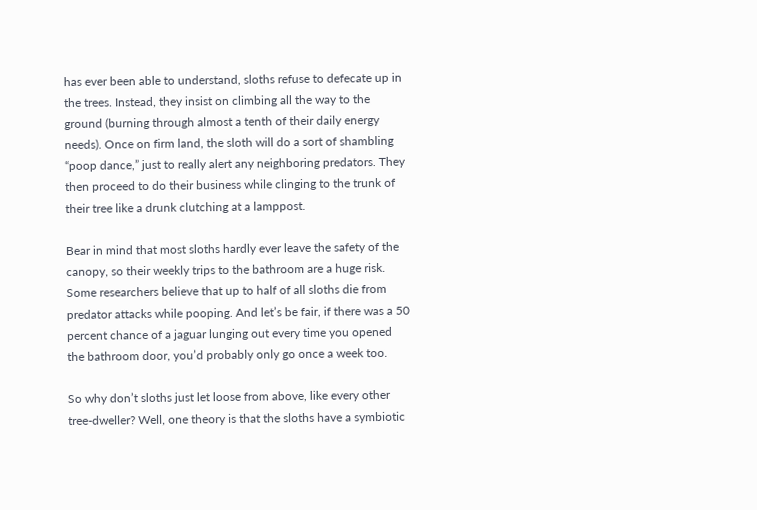has ever been able to understand, sloths refuse to defecate up in the trees. Instead, they insist on climbing all the way to the ground (burning through almost a tenth of their daily energy needs). Once on firm land, the sloth will do a sort of shambling “poop dance,” just to really alert any neighboring predators. They then proceed to do their business while clinging to the trunk of their tree like a drunk clutching at a lamppost.

Bear in mind that most sloths hardly ever leave the safety of the canopy, so their weekly trips to the bathroom are a huge risk. Some researchers believe that up to half of all sloths die from predator attacks while pooping. And let’s be fair, if there was a 50 percent chance of a jaguar lunging out every time you opened the bathroom door, you’d probably only go once a week too.

So why don’t sloths just let loose from above, like every other tree-dweller? Well, one theory is that the sloths have a symbiotic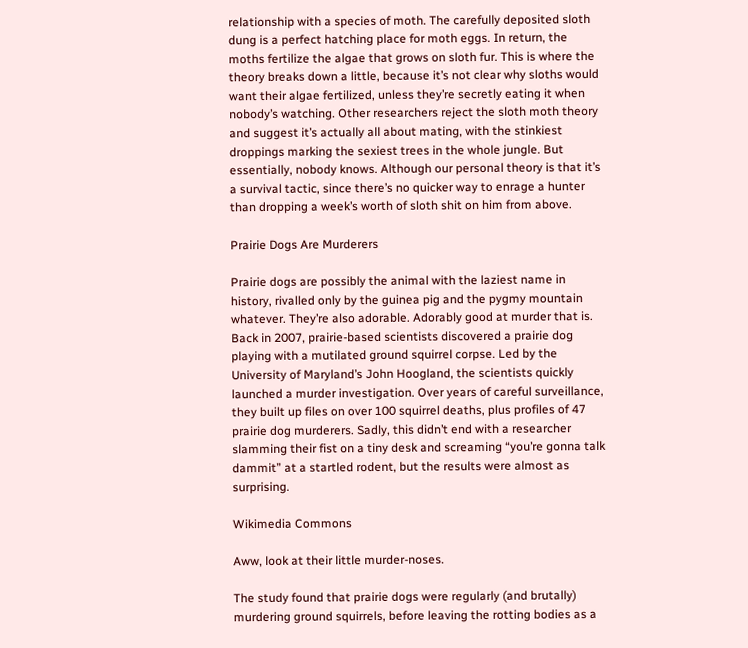relationship with a species of moth. The carefully deposited sloth dung is a perfect hatching place for moth eggs. In return, the moths fertilize the algae that grows on sloth fur. This is where the theory breaks down a little, because it’s not clear why sloths would want their algae fertilized, unless they’re secretly eating it when nobody’s watching. Other researchers reject the sloth moth theory and suggest it’s actually all about mating, with the stinkiest droppings marking the sexiest trees in the whole jungle. But essentially, nobody knows. Although our personal theory is that it’s a survival tactic, since there’s no quicker way to enrage a hunter than dropping a week’s worth of sloth shit on him from above.

Prairie Dogs Are Murderers

Prairie dogs are possibly the animal with the laziest name in history, rivalled only by the guinea pig and the pygmy mountain whatever. They’re also adorable. Adorably good at murder that is. Back in 2007, prairie-based scientists discovered a prairie dog playing with a mutilated ground squirrel corpse. Led by the University of Maryland’s John Hoogland, the scientists quickly launched a murder investigation. Over years of careful surveillance, they built up files on over 100 squirrel deaths, plus profiles of 47 prairie dog murderers. Sadly, this didn’t end with a researcher slamming their fist on a tiny desk and screaming “you’re gonna talk dammit” at a startled rodent, but the results were almost as surprising.

Wikimedia Commons

Aww, look at their little murder-noses.

The study found that prairie dogs were regularly (and brutally) murdering ground squirrels, before leaving the rotting bodies as a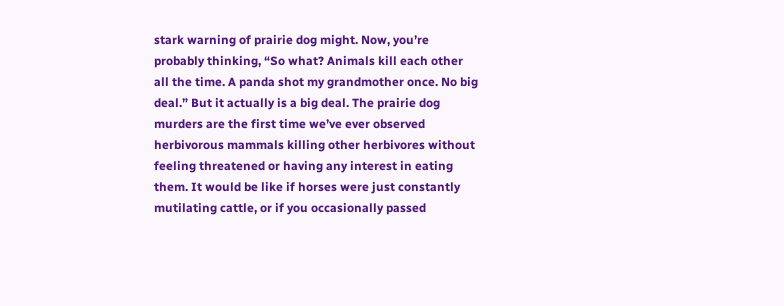stark warning of prairie dog might. Now, you’re probably thinking, “So what? Animals kill each other all the time. A panda shot my grandmother once. No big deal.” But it actually is a big deal. The prairie dog murders are the first time we’ve ever observed herbivorous mammals killing other herbivores without feeling threatened or having any interest in eating them. It would be like if horses were just constantly mutilating cattle, or if you occasionally passed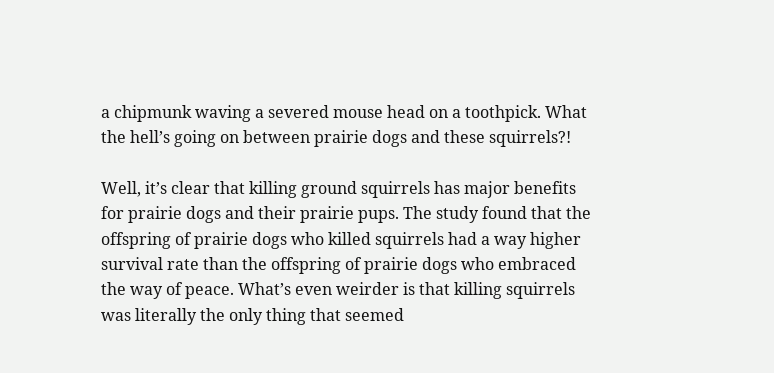a chipmunk waving a severed mouse head on a toothpick. What the hell’s going on between prairie dogs and these squirrels?!

Well, it’s clear that killing ground squirrels has major benefits for prairie dogs and their prairie pups. The study found that the offspring of prairie dogs who killed squirrels had a way higher survival rate than the offspring of prairie dogs who embraced the way of peace. What’s even weirder is that killing squirrels was literally the only thing that seemed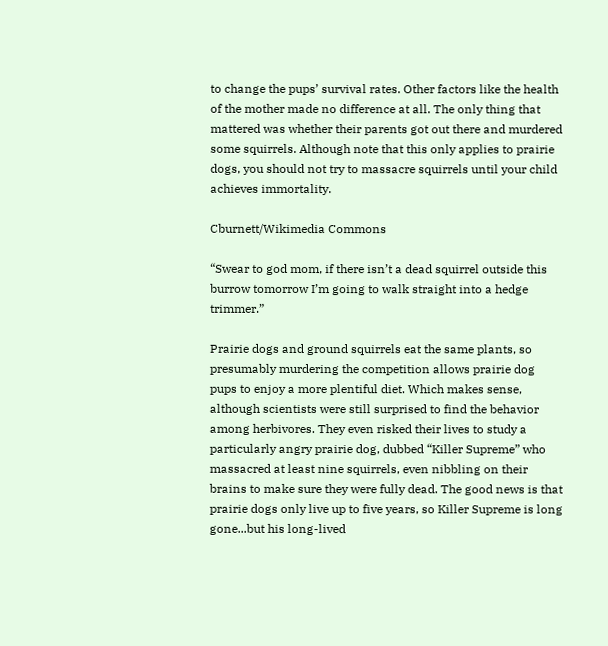to change the pups’ survival rates. Other factors like the health of the mother made no difference at all. The only thing that mattered was whether their parents got out there and murdered some squirrels. Although note that this only applies to prairie dogs, you should not try to massacre squirrels until your child achieves immortality.

Cburnett/Wikimedia Commons

“Swear to god mom, if there isn’t a dead squirrel outside this burrow tomorrow I’m going to walk straight into a hedge trimmer.”

Prairie dogs and ground squirrels eat the same plants, so presumably murdering the competition allows prairie dog pups to enjoy a more plentiful diet. Which makes sense, although scientists were still surprised to find the behavior among herbivores. They even risked their lives to study a particularly angry prairie dog, dubbed “Killer Supreme” who massacred at least nine squirrels, even nibbling on their brains to make sure they were fully dead. The good news is that prairie dogs only live up to five years, so Killer Supreme is long gone...but his long-lived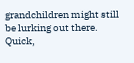grandchildren might still be lurking out there. Quick,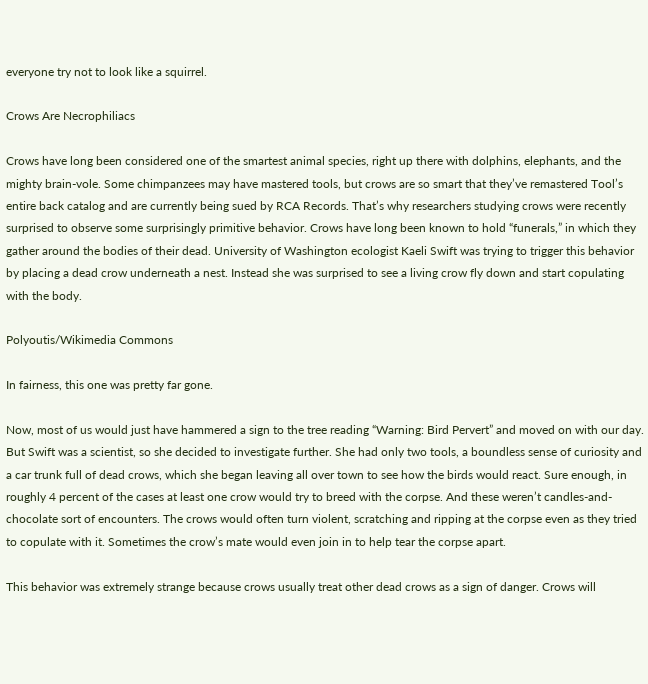everyone try not to look like a squirrel.

Crows Are Necrophiliacs

Crows have long been considered one of the smartest animal species, right up there with dolphins, elephants, and the mighty brain-vole. Some chimpanzees may have mastered tools, but crows are so smart that they’ve remastered Tool’s entire back catalog and are currently being sued by RCA Records. That’s why researchers studying crows were recently surprised to observe some surprisingly primitive behavior. Crows have long been known to hold “funerals,” in which they gather around the bodies of their dead. University of Washington ecologist Kaeli Swift was trying to trigger this behavior by placing a dead crow underneath a nest. Instead she was surprised to see a living crow fly down and start copulating with the body.

Polyoutis/Wikimedia Commons

In fairness, this one was pretty far gone.

Now, most of us would just have hammered a sign to the tree reading “Warning: Bird Pervert” and moved on with our day. But Swift was a scientist, so she decided to investigate further. She had only two tools, a boundless sense of curiosity and a car trunk full of dead crows, which she began leaving all over town to see how the birds would react. Sure enough, in roughly 4 percent of the cases at least one crow would try to breed with the corpse. And these weren’t candles-and-chocolate sort of encounters. The crows would often turn violent, scratching and ripping at the corpse even as they tried to copulate with it. Sometimes the crow’s mate would even join in to help tear the corpse apart.

This behavior was extremely strange because crows usually treat other dead crows as a sign of danger. Crows will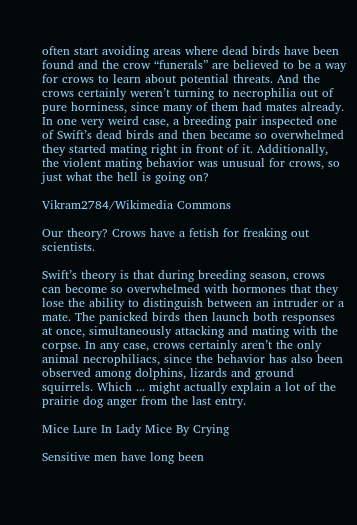often start avoiding areas where dead birds have been found and the crow “funerals” are believed to be a way for crows to learn about potential threats. And the crows certainly weren’t turning to necrophilia out of pure horniness, since many of them had mates already. In one very weird case, a breeding pair inspected one of Swift’s dead birds and then became so overwhelmed they started mating right in front of it. Additionally, the violent mating behavior was unusual for crows, so just what the hell is going on?

Vikram2784/Wikimedia Commons

Our theory? Crows have a fetish for freaking out scientists.

Swift’s theory is that during breeding season, crows can become so overwhelmed with hormones that they lose the ability to distinguish between an intruder or a mate. The panicked birds then launch both responses at once, simultaneously attacking and mating with the corpse. In any case, crows certainly aren’t the only animal necrophiliacs, since the behavior has also been observed among dolphins, lizards and ground squirrels. Which ... might actually explain a lot of the prairie dog anger from the last entry.

Mice Lure In Lady Mice By Crying

Sensitive men have long been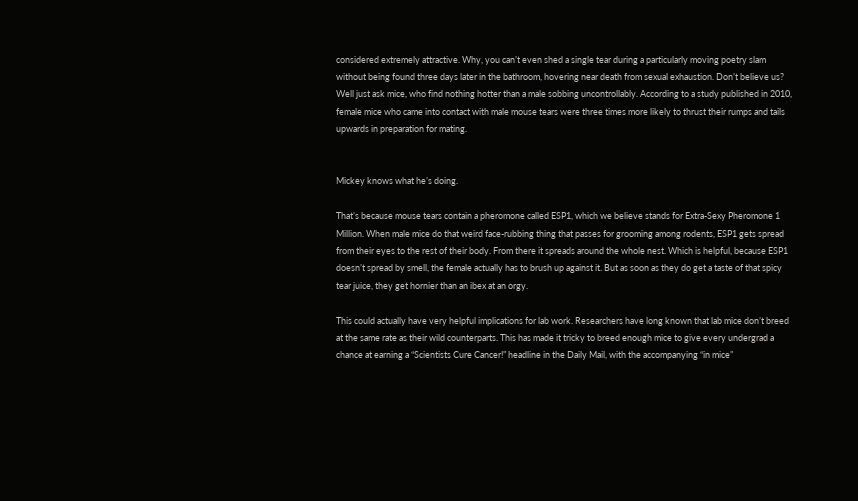considered extremely attractive. Why, you can’t even shed a single tear during a particularly moving poetry slam without being found three days later in the bathroom, hovering near death from sexual exhaustion. Don’t believe us? Well just ask mice, who find nothing hotter than a male sobbing uncontrollably. According to a study published in 2010, female mice who came into contact with male mouse tears were three times more likely to thrust their rumps and tails upwards in preparation for mating.


Mickey knows what he’s doing.

That’s because mouse tears contain a pheromone called ESP1, which we believe stands for Extra-Sexy Pheromone 1 Million. When male mice do that weird face-rubbing thing that passes for grooming among rodents, ESP1 gets spread from their eyes to the rest of their body. From there it spreads around the whole nest. Which is helpful, because ESP1 doesn’t spread by smell, the female actually has to brush up against it. But as soon as they do get a taste of that spicy tear juice, they get hornier than an ibex at an orgy.

This could actually have very helpful implications for lab work. Researchers have long known that lab mice don’t breed at the same rate as their wild counterparts. This has made it tricky to breed enough mice to give every undergrad a chance at earning a “Scientists Cure Cancer!” headline in the Daily Mail, with the accompanying “in mice”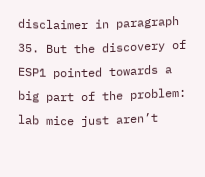disclaimer in paragraph 35. But the discovery of ESP1 pointed towards a big part of the problem: lab mice just aren’t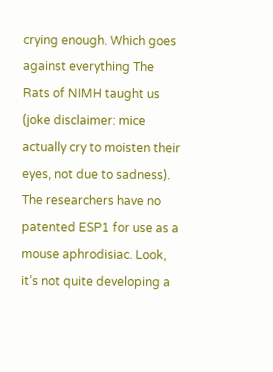crying enough. Which goes against everything The Rats of NIMH taught us (joke disclaimer: mice actually cry to moisten their eyes, not due to sadness). The researchers have no patented ESP1 for use as a mouse aphrodisiac. Look, it’s not quite developing a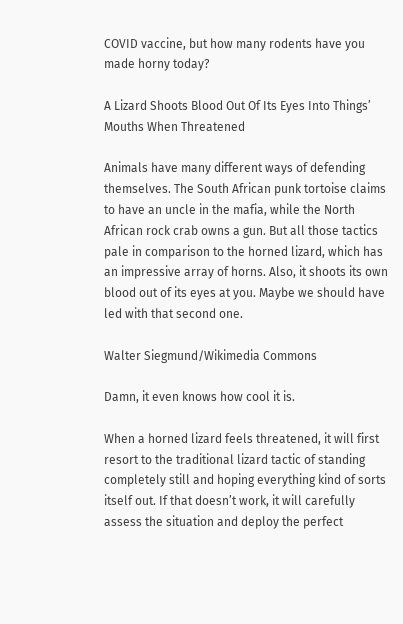COVID vaccine, but how many rodents have you made horny today?

A Lizard Shoots Blood Out Of Its Eyes Into Things’ Mouths When Threatened

Animals have many different ways of defending themselves. The South African punk tortoise claims to have an uncle in the mafia, while the North African rock crab owns a gun. But all those tactics pale in comparison to the horned lizard, which has an impressive array of horns. Also, it shoots its own blood out of its eyes at you. Maybe we should have led with that second one.

Walter Siegmund/Wikimedia Commons

Damn, it even knows how cool it is.

When a horned lizard feels threatened, it will first resort to the traditional lizard tactic of standing completely still and hoping everything kind of sorts itself out. If that doesn’t work, it will carefully assess the situation and deploy the perfect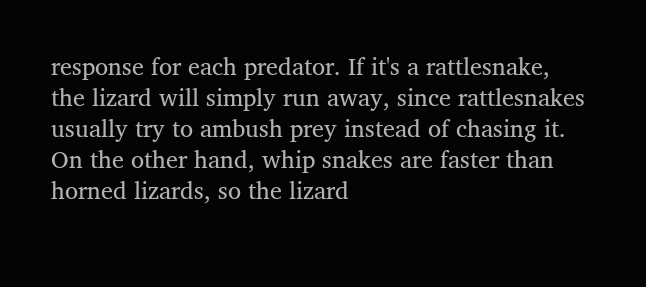response for each predator. If it's a rattlesnake, the lizard will simply run away, since rattlesnakes usually try to ambush prey instead of chasing it. On the other hand, whip snakes are faster than horned lizards, so the lizard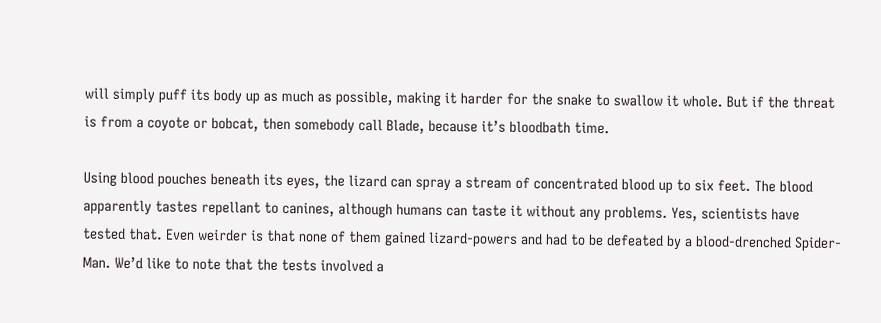will simply puff its body up as much as possible, making it harder for the snake to swallow it whole. But if the threat is from a coyote or bobcat, then somebody call Blade, because it’s bloodbath time.

Using blood pouches beneath its eyes, the lizard can spray a stream of concentrated blood up to six feet. The blood apparently tastes repellant to canines, although humans can taste it without any problems. Yes, scientists have tested that. Even weirder is that none of them gained lizard-powers and had to be defeated by a blood-drenched Spider-Man. We’d like to note that the tests involved a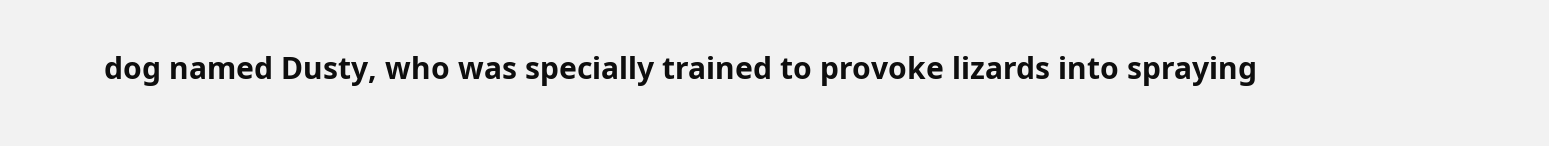dog named Dusty, who was specially trained to provoke lizards into spraying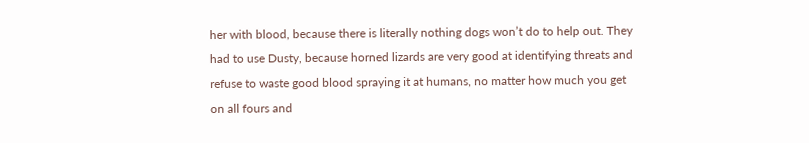her with blood, because there is literally nothing dogs won’t do to help out. They had to use Dusty, because horned lizards are very good at identifying threats and refuse to waste good blood spraying it at humans, no matter how much you get on all fours and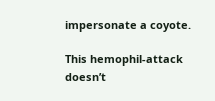impersonate a coyote.

This hemophil-attack doesn’t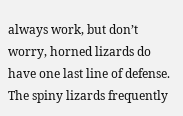always work, but don’t worry, horned lizards do have one last line of defense. The spiny lizards frequently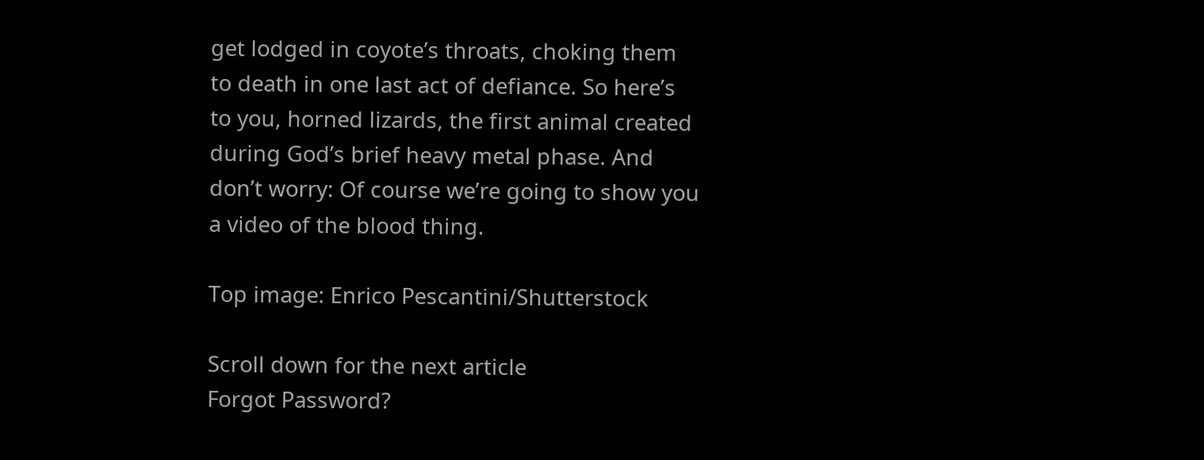get lodged in coyote’s throats, choking them to death in one last act of defiance. So here’s to you, horned lizards, the first animal created during God’s brief heavy metal phase. And don’t worry: Of course we’re going to show you a video of the blood thing.

Top image: Enrico Pescantini/Shutterstock

Scroll down for the next article
Forgot Password?